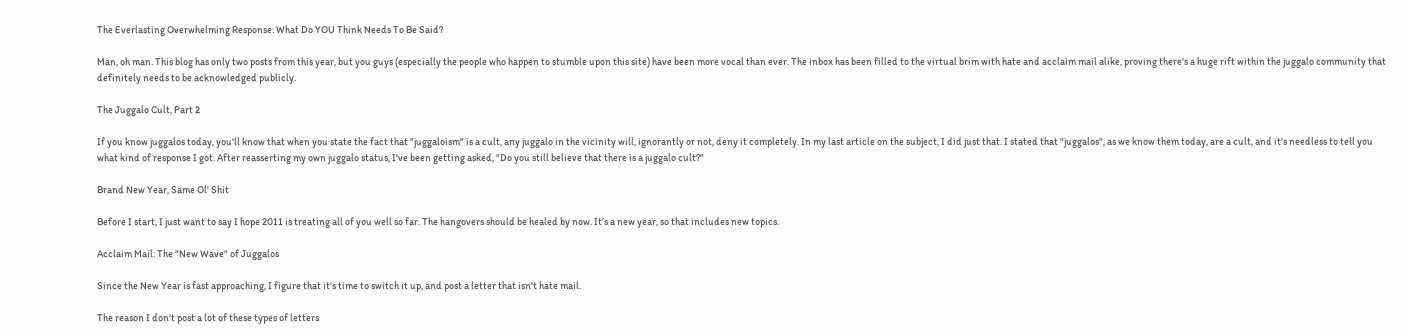The Everlasting Overwhelming Response: What Do YOU Think Needs To Be Said?

Man, oh man. This blog has only two posts from this year, but you guys (especially the people who happen to stumble upon this site) have been more vocal than ever. The inbox has been filled to the virtual brim with hate and acclaim mail alike, proving there's a huge rift within the juggalo community that definitely needs to be acknowledged publicly.

The Juggalo Cult, Part 2

If you know juggalos today, you'll know that when you state the fact that "juggaloism" is a cult, any juggalo in the vicinity will, ignorantly or not, deny it completely. In my last article on the subject, I did just that. I stated that "juggalos", as we know them today, are a cult, and it's needless to tell you what kind of response I got. After reasserting my own juggalo status, I've been getting asked, "Do you still believe that there is a juggalo cult?"

Brand New Year, Same Ol' Shit

Before I start, I just want to say I hope 2011 is treating all of you well so far. The hangovers should be healed by now. It’s a new year, so that includes new topics.

Acclaim Mail: The "New Wave" of Juggalos

Since the New Year is fast approaching, I figure that it's time to switch it up, and post a letter that isn't hate mail.

The reason I don't post a lot of these types of letters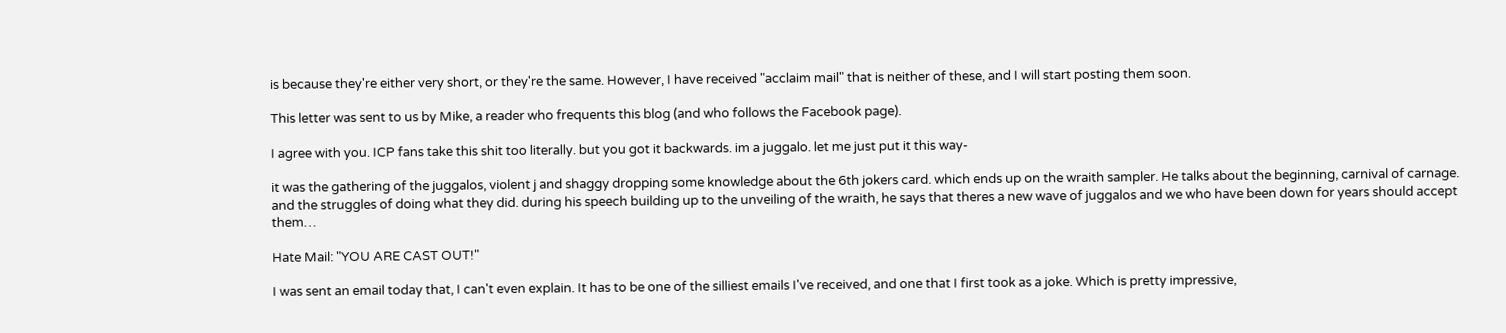is because they're either very short, or they're the same. However, I have received "acclaim mail" that is neither of these, and I will start posting them soon.

This letter was sent to us by Mike, a reader who frequents this blog (and who follows the Facebook page).

I agree with you. ICP fans take this shit too literally. but you got it backwards. im a juggalo. let me just put it this way-

it was the gathering of the juggalos, violent j and shaggy dropping some knowledge about the 6th jokers card. which ends up on the wraith sampler. He talks about the beginning, carnival of carnage. and the struggles of doing what they did. during his speech building up to the unveiling of the wraith, he says that theres a new wave of juggalos and we who have been down for years should accept them…

Hate Mail: "YOU ARE CAST OUT!"

I was sent an email today that, I can't even explain. It has to be one of the silliest emails I've received, and one that I first took as a joke. Which is pretty impressive,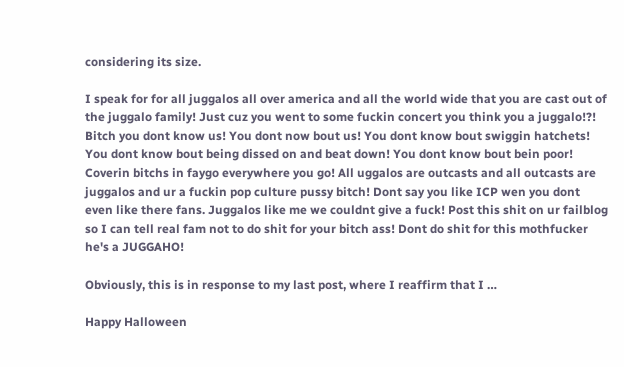considering its size.

I speak for for all juggalos all over america and all the world wide that you are cast out of the juggalo family! Just cuz you went to some fuckin concert you think you a juggalo!?! Bitch you dont know us! You dont now bout us! You dont know bout swiggin hatchets! You dont know bout being dissed on and beat down! You dont know bout bein poor! Coverin bitchs in faygo everywhere you go! All uggalos are outcasts and all outcasts are juggalos and ur a fuckin pop culture pussy bitch! Dont say you like ICP wen you dont even like there fans. Juggalos like me we couldnt give a fuck! Post this shit on ur failblog so I can tell real fam not to do shit for your bitch ass! Dont do shit for this mothfucker he's a JUGGAHO!

Obviously, this is in response to my last post, where I reaffirm that I …

Happy Halloween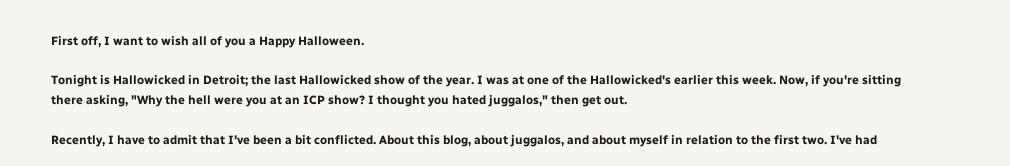First off, I want to wish all of you a Happy Halloween.

Tonight is Hallowicked in Detroit; the last Hallowicked show of the year. I was at one of the Hallowicked's earlier this week. Now, if you're sitting there asking, "Why the hell were you at an ICP show? I thought you hated juggalos," then get out.

Recently, I have to admit that I've been a bit conflicted. About this blog, about juggalos, and about myself in relation to the first two. I've had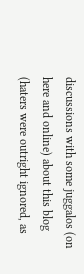discussions with some juggalos (on here and online) about this blog (haters were outright ignored, as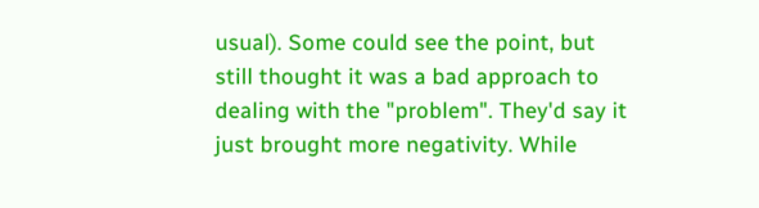usual). Some could see the point, but still thought it was a bad approach to dealing with the "problem". They'd say it just brought more negativity. While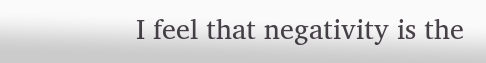I feel that negativity is the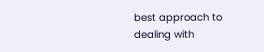best approach to dealing with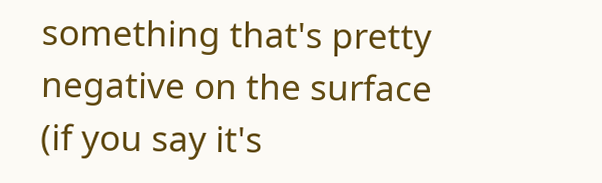something that's pretty negative on the surface (if you say it's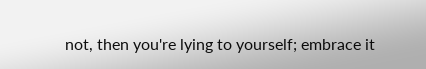not, then you're lying to yourself; embrace it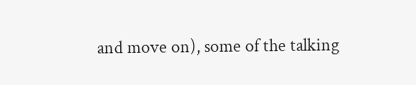and move on), some of the talking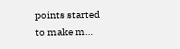points started to make m…